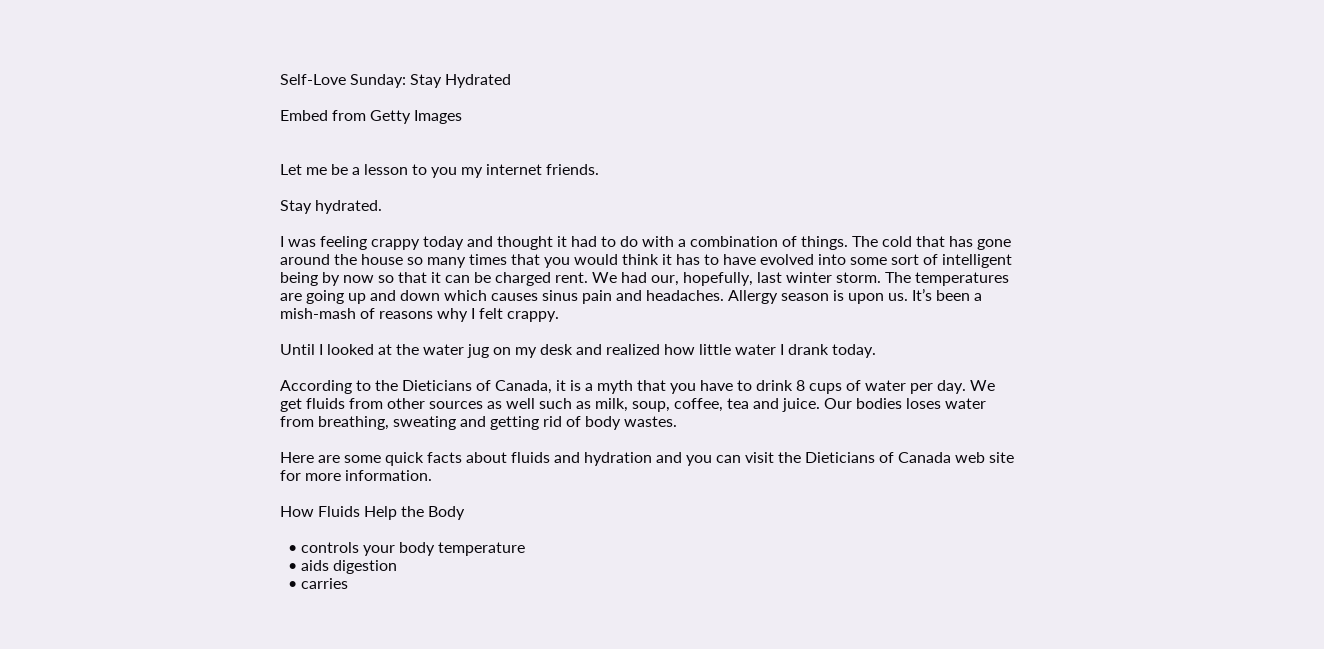Self-Love Sunday: Stay Hydrated

Embed from Getty Images


Let me be a lesson to you my internet friends.

Stay hydrated.

I was feeling crappy today and thought it had to do with a combination of things. The cold that has gone around the house so many times that you would think it has to have evolved into some sort of intelligent being by now so that it can be charged rent. We had our, hopefully, last winter storm. The temperatures are going up and down which causes sinus pain and headaches. Allergy season is upon us. It’s been a mish-mash of reasons why I felt crappy.

Until I looked at the water jug on my desk and realized how little water I drank today.

According to the Dieticians of Canada, it is a myth that you have to drink 8 cups of water per day. We get fluids from other sources as well such as milk, soup, coffee, tea and juice. Our bodies loses water from breathing, sweating and getting rid of body wastes.

Here are some quick facts about fluids and hydration and you can visit the Dieticians of Canada web site for more information.

How Fluids Help the Body

  • controls your body temperature
  • aids digestion
  • carries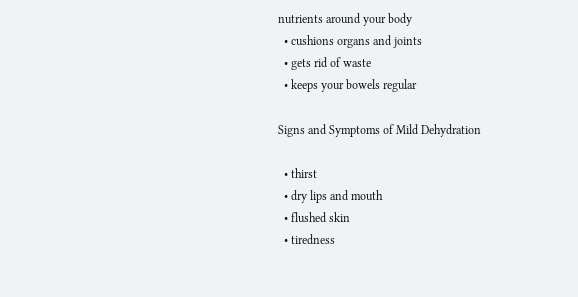nutrients around your body
  • cushions organs and joints
  • gets rid of waste
  • keeps your bowels regular

Signs and Symptoms of Mild Dehydration

  • thirst
  • dry lips and mouth
  • flushed skin
  • tiredness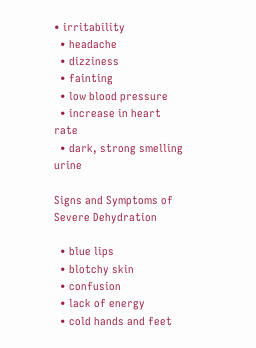• irritability
  • headache
  • dizziness
  • fainting
  • low blood pressure
  • increase in heart rate
  • dark, strong smelling urine

Signs and Symptoms of Severe Dehydration

  • blue lips
  • blotchy skin
  • confusion
  • lack of energy
  • cold hands and feet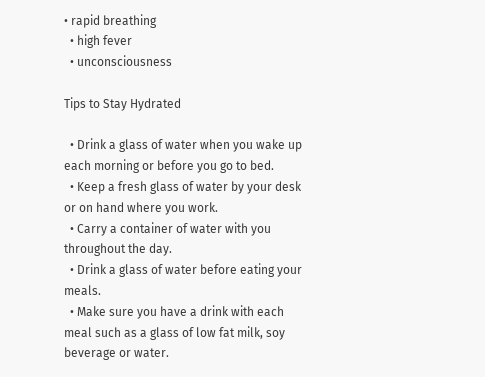• rapid breathing
  • high fever
  • unconsciousness

Tips to Stay Hydrated

  • Drink a glass of water when you wake up each morning or before you go to bed.
  • Keep a fresh glass of water by your desk or on hand where you work.
  • Carry a container of water with you throughout the day.
  • Drink a glass of water before eating your meals.
  • Make sure you have a drink with each meal such as a glass of low fat milk, soy beverage or water.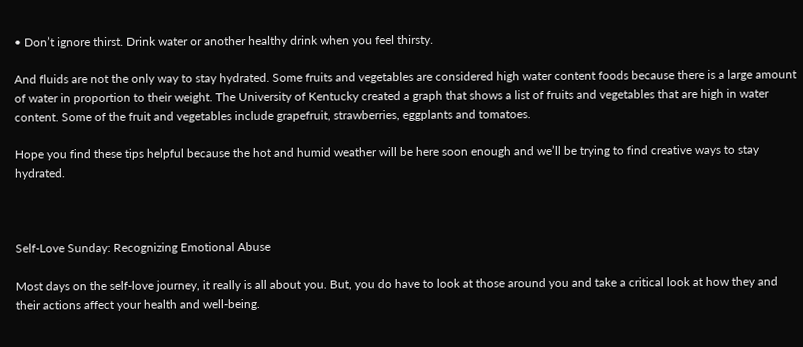• Don’t ignore thirst. Drink water or another healthy drink when you feel thirsty.

And fluids are not the only way to stay hydrated. Some fruits and vegetables are considered high water content foods because there is a large amount of water in proportion to their weight. The University of Kentucky created a graph that shows a list of fruits and vegetables that are high in water content. Some of the fruit and vegetables include grapefruit, strawberries, eggplants and tomatoes.

Hope you find these tips helpful because the hot and humid weather will be here soon enough and we’ll be trying to find creative ways to stay hydrated.



Self-Love Sunday: Recognizing Emotional Abuse

Most days on the self-love journey, it really is all about you. But, you do have to look at those around you and take a critical look at how they and their actions affect your health and well-being.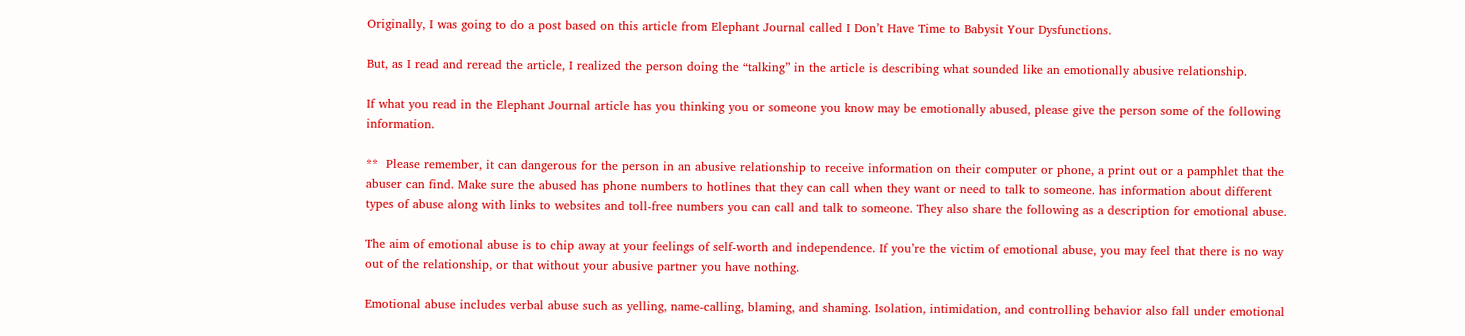Originally, I was going to do a post based on this article from Elephant Journal called I Don’t Have Time to Babysit Your Dysfunctions.

But, as I read and reread the article, I realized the person doing the “talking” in the article is describing what sounded like an emotionally abusive relationship.

If what you read in the Elephant Journal article has you thinking you or someone you know may be emotionally abused, please give the person some of the following information.

**  Please remember, it can dangerous for the person in an abusive relationship to receive information on their computer or phone, a print out or a pamphlet that the abuser can find. Make sure the abused has phone numbers to hotlines that they can call when they want or need to talk to someone. has information about different types of abuse along with links to websites and toll-free numbers you can call and talk to someone. They also share the following as a description for emotional abuse.

The aim of emotional abuse is to chip away at your feelings of self-worth and independence. If you’re the victim of emotional abuse, you may feel that there is no way out of the relationship, or that without your abusive partner you have nothing.

Emotional abuse includes verbal abuse such as yelling, name-calling, blaming, and shaming. Isolation, intimidation, and controlling behavior also fall under emotional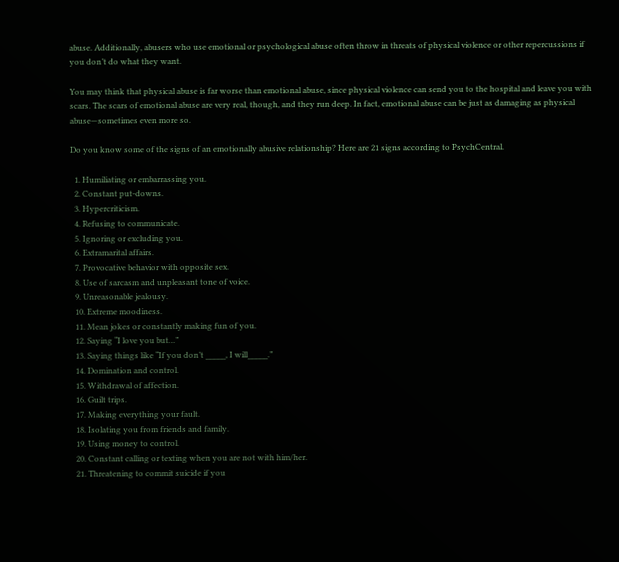abuse. Additionally, abusers who use emotional or psychological abuse often throw in threats of physical violence or other repercussions if you don’t do what they want.

You may think that physical abuse is far worse than emotional abuse, since physical violence can send you to the hospital and leave you with scars. The scars of emotional abuse are very real, though, and they run deep. In fact, emotional abuse can be just as damaging as physical abuse—sometimes even more so.

Do you know some of the signs of an emotionally abusive relationship? Here are 21 signs according to PsychCentral.

  1. Humiliating or embarrassing you.
  2. Constant put-downs.
  3. Hypercriticism.
  4. Refusing to communicate.
  5. Ignoring or excluding you.
  6. Extramarital affairs.
  7. Provocative behavior with opposite sex.
  8. Use of sarcasm and unpleasant tone of voice.
  9. Unreasonable jealousy.
  10. Extreme moodiness.
  11. Mean jokes or constantly making fun of you.
  12. Saying “I love you but…”
  13. Saying things like “If you don’t _____, I will_____.”
  14. Domination and control.
  15. Withdrawal of affection.
  16. Guilt trips.
  17. Making everything your fault.
  18. Isolating you from friends and family.
  19. Using money to control.
  20. Constant calling or texting when you are not with him/her.
  21. Threatening to commit suicide if you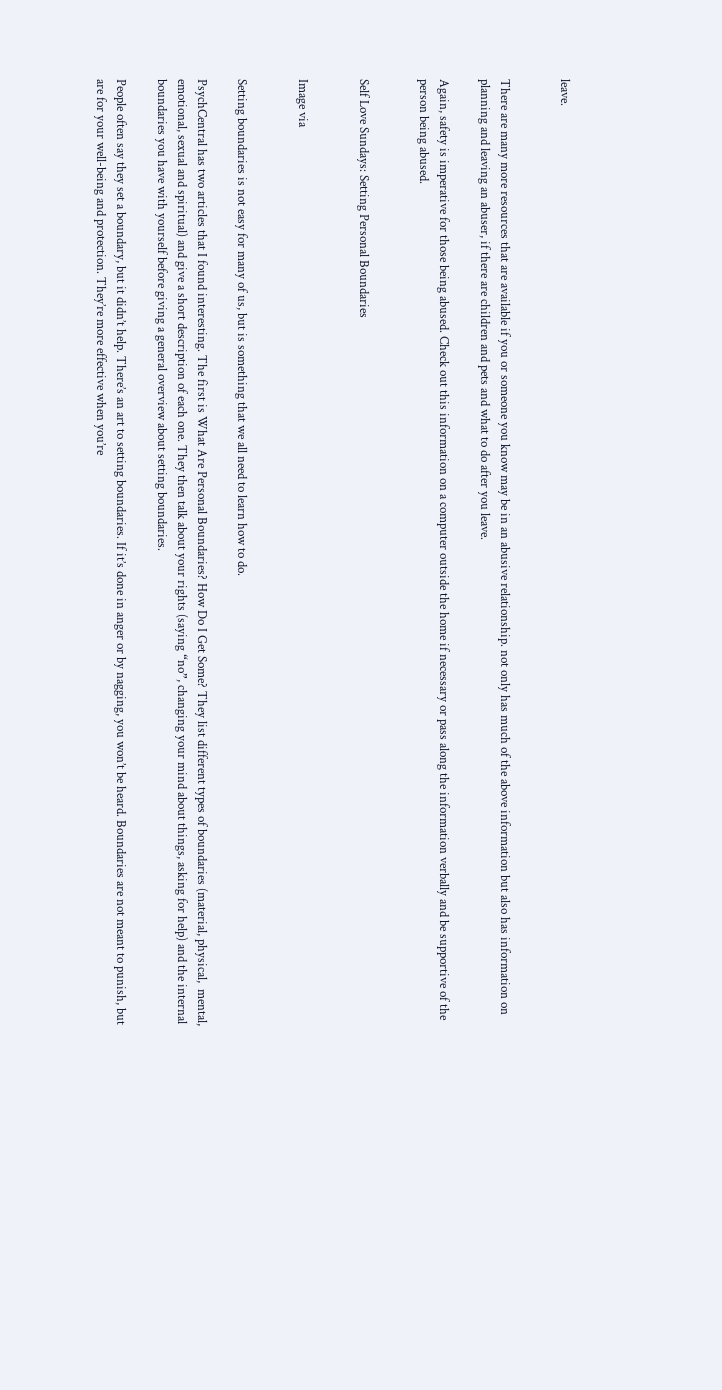leave.


There are many more resources that are available if you or someone you know may be in an abusive relationship. not only has much of the above information but also has information on planning and leaving an abuser, if there are children and pets and what to do after you leave.

Again, safety is imperative for those being abused. Check out this information on a computer outside the home if necessary or pass along the information verbally and be supportive of the person being abused.


Self Love Sundays: Setting Personal Boundaries


Image via


Setting boundaries is not easy for many of us, but is something that we all need to learn how to do.

PsychCentral has two articles that I found interesting. The first is What Are Personal Boundaries? How Do I Get Some? They list different types of boundaries (material, physical,  mental, emotional, sexual and spiritual) and give a short description of each one. They then talk about your rights (saying “no”, changing your mind about things, asking for help) and the internal boundaries you have with yourself before giving a general overview about setting boundaries.

People often say they set a boundary, but it didn’t help. There’s an art to setting boundaries. If it’s done in anger or by nagging, you won’t be heard. Boundaries are not meant to punish, but are for your well-being and protection. They’re more effective when you’re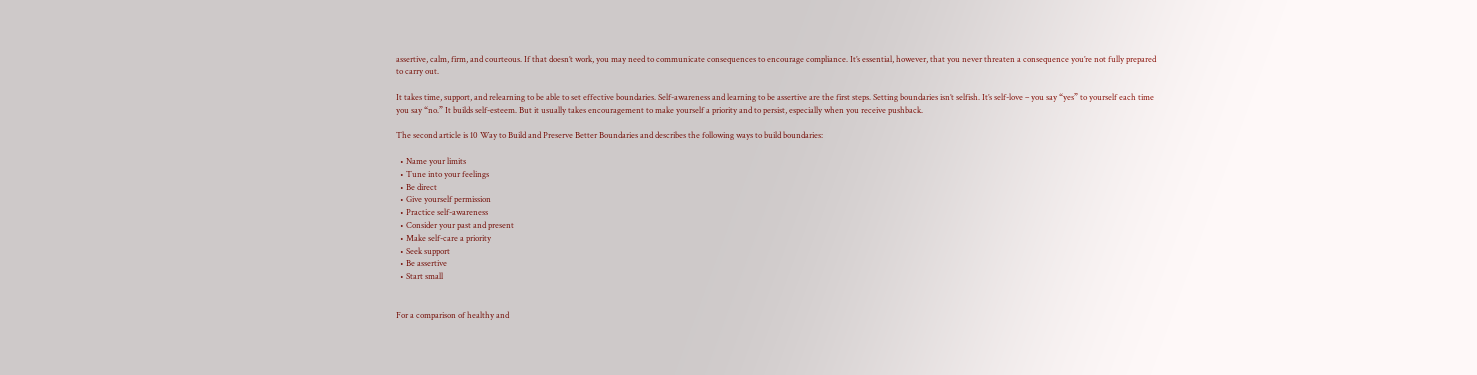assertive, calm, firm, and courteous. If that doesn’t work, you may need to communicate consequences to encourage compliance. It’s essential, however, that you never threaten a consequence you’re not fully prepared to carry out.

It takes time, support, and relearning to be able to set effective boundaries. Self-awareness and learning to be assertive are the first steps. Setting boundaries isn’t selfish. It’s self-love – you say “yes” to yourself each time you say “no.” It builds self-esteem. But it usually takes encouragement to make yourself a priority and to persist, especially when you receive pushback.

The second article is 10 Way to Build and Preserve Better Boundaries and describes the following ways to build boundaries:

  • Name your limits
  • Tune into your feelings
  • Be direct
  • Give yourself permission
  • Practice self-awareness
  • Consider your past and present
  • Make self-care a priority
  • Seek support
  • Be assertive
  • Start small


For a comparison of healthy and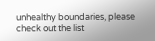unhealthy boundaries, please check out the list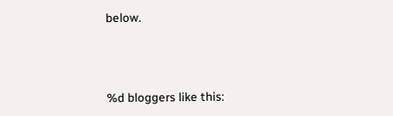below.



%d bloggers like this: